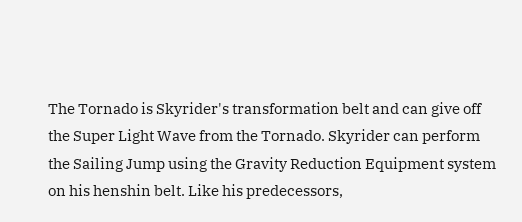The Tornado is Skyrider's transformation belt and can give off the Super Light Wave from the Tornado. Skyrider can perform the Sailing Jump using the Gravity Reduction Equipment system on his henshin belt. Like his predecessors,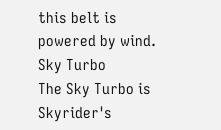this belt is powered by wind.
Sky Turbo
The Sky Turbo is Skyrider's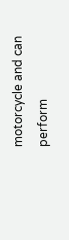motorcycle and can perform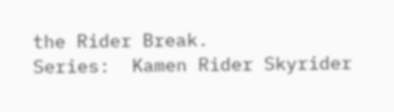the Rider Break.
Series:  Kamen Rider Skyrider